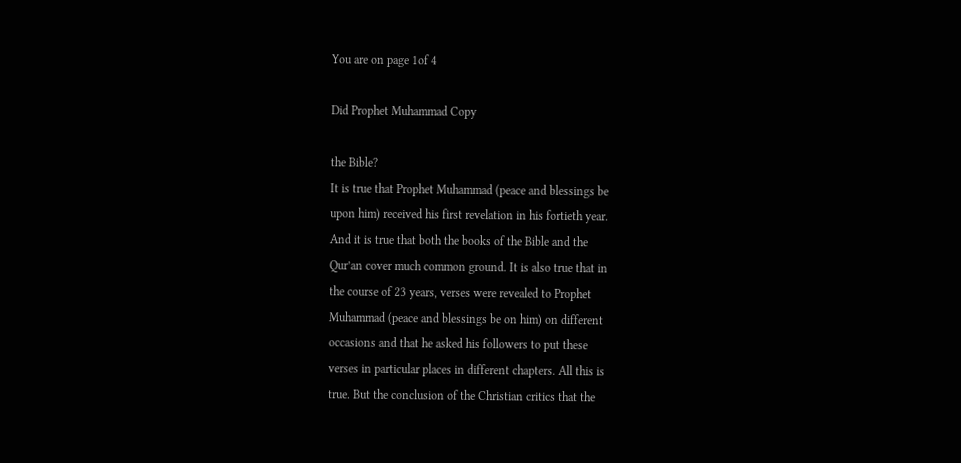You are on page 1of 4

Did Prophet Muhammad Copy

the Bible?
It is true that Prophet Muhammad (peace and blessings be
upon him) received his first revelation in his fortieth year.
And it is true that both the books of the Bible and the
Qur’an cover much common ground. It is also true that in
the course of 23 years, verses were revealed to Prophet
Muhammad (peace and blessings be on him) on different
occasions and that he asked his followers to put these
verses in particular places in different chapters. All this is
true. But the conclusion of the Christian critics that the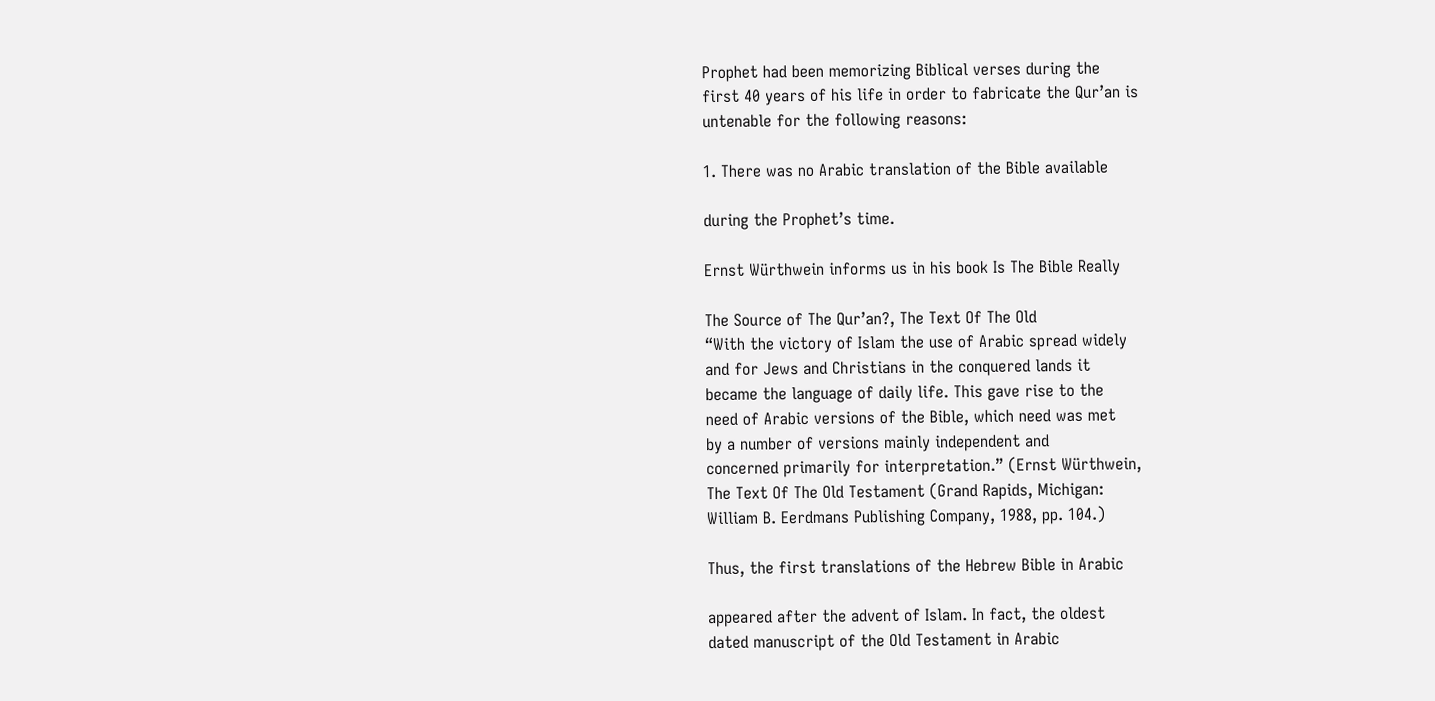Prophet had been memorizing Biblical verses during the
first 40 years of his life in order to fabricate the Qur’an is
untenable for the following reasons:

1. There was no Arabic translation of the Bible available

during the Prophet’s time.

Ernst Würthwein informs us in his book Is The Bible Really

The Source of The Qur’an?, The Text Of The Old
“With the victory of Islam the use of Arabic spread widely
and for Jews and Christians in the conquered lands it
became the language of daily life. This gave rise to the
need of Arabic versions of the Bible, which need was met
by a number of versions mainly independent and
concerned primarily for interpretation.” (Ernst Würthwein,
The Text Of The Old Testament (Grand Rapids, Michigan:
William B. Eerdmans Publishing Company, 1988, pp. 104.)

Thus, the first translations of the Hebrew Bible in Arabic

appeared after the advent of Islam. In fact, the oldest
dated manuscript of the Old Testament in Arabic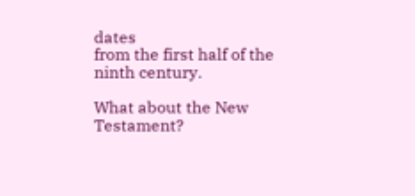dates
from the first half of the ninth century.

What about the New Testament?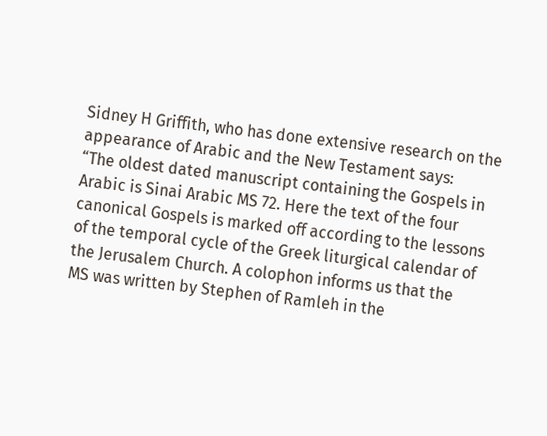Sidney H Griffith, who has done extensive research on the
appearance of Arabic and the New Testament says:
“The oldest dated manuscript containing the Gospels in
Arabic is Sinai Arabic MS 72. Here the text of the four
canonical Gospels is marked off according to the lessons
of the temporal cycle of the Greek liturgical calendar of
the Jerusalem Church. A colophon informs us that the
MS was written by Stephen of Ramleh in the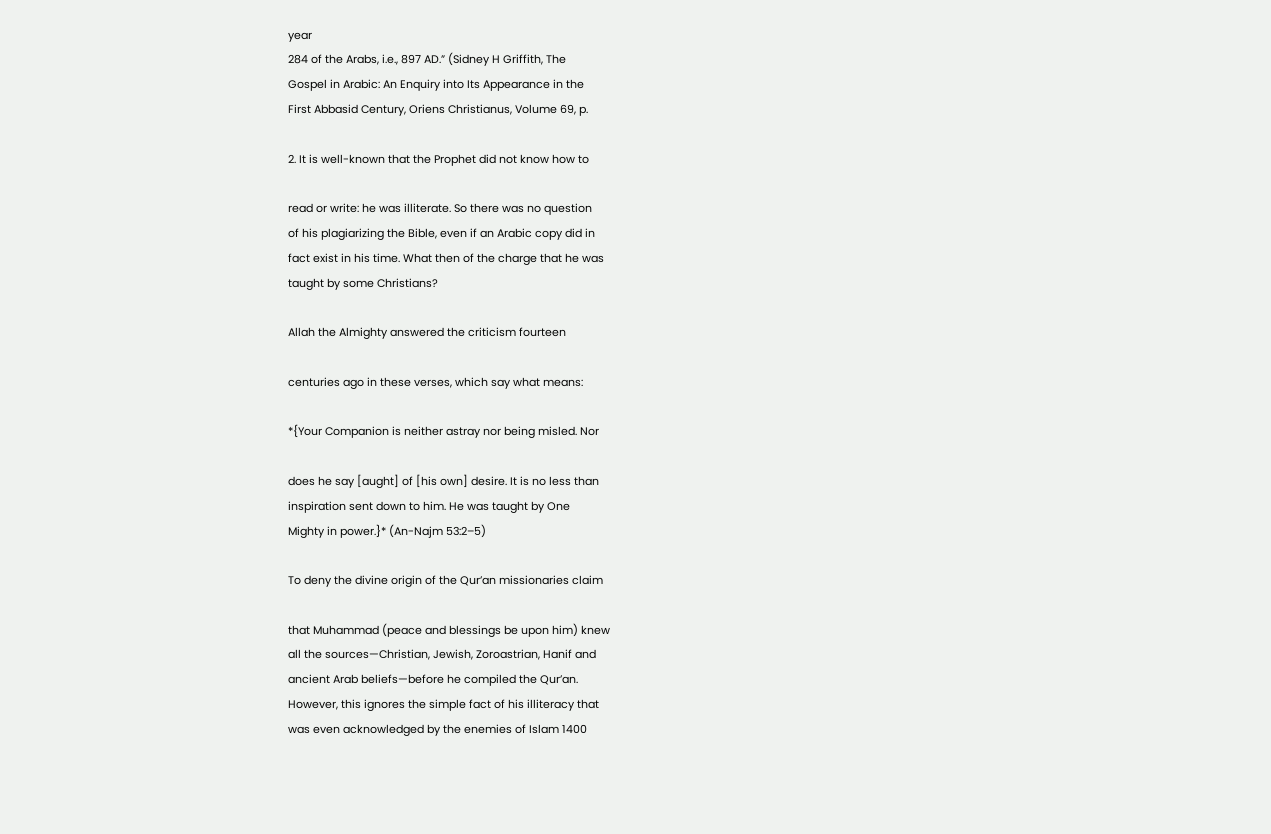year
284 of the Arabs, i.e., 897 AD.” (Sidney H Griffith, The
Gospel in Arabic: An Enquiry into Its Appearance in the
First Abbasid Century, Oriens Christianus, Volume 69, p.

2. It is well-known that the Prophet did not know how to

read or write: he was illiterate. So there was no question
of his plagiarizing the Bible, even if an Arabic copy did in
fact exist in his time. What then of the charge that he was
taught by some Christians?

Allah the Almighty answered the criticism fourteen

centuries ago in these verses, which say what means:

*{Your Companion is neither astray nor being misled. Nor

does he say [aught] of [his own] desire. It is no less than
inspiration sent down to him. He was taught by One
Mighty in power.}* (An-Najm 53:2–5)

To deny the divine origin of the Qur’an missionaries claim

that Muhammad (peace and blessings be upon him) knew
all the sources—Christian, Jewish, Zoroastrian, Hanif and
ancient Arab beliefs—before he compiled the Qur’an.
However, this ignores the simple fact of his illiteracy that
was even acknowledged by the enemies of Islam 1400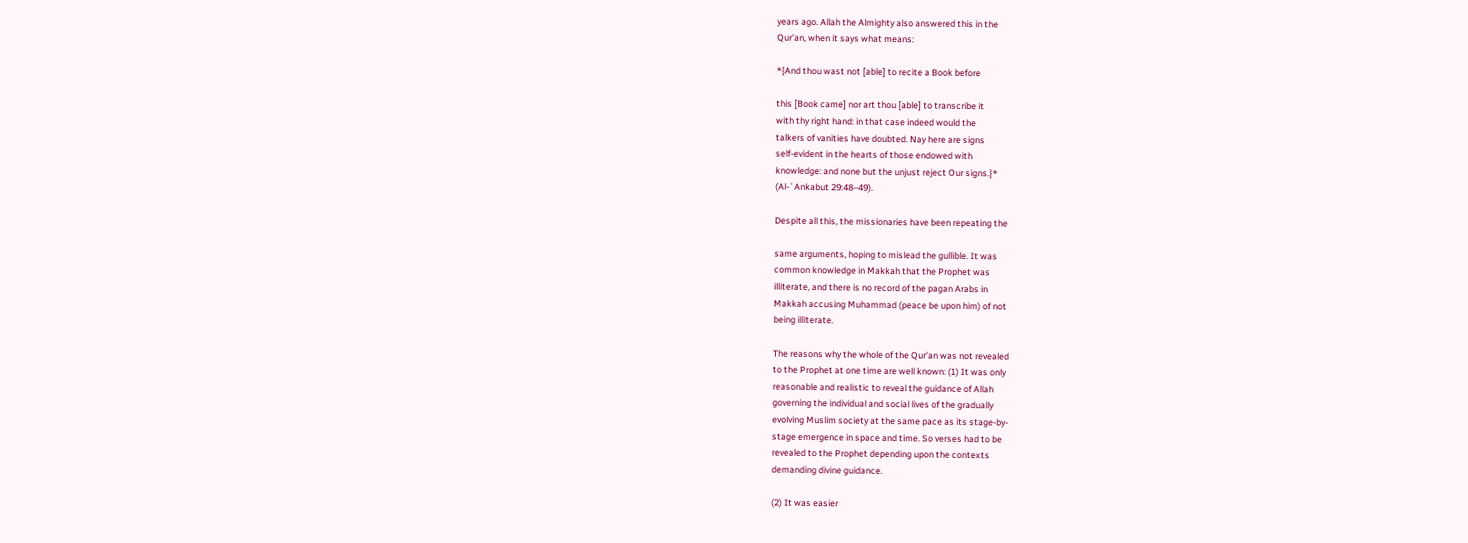years ago. Allah the Almighty also answered this in the
Qur’an, when it says what means:

*{And thou wast not [able] to recite a Book before

this [Book came] nor art thou [able] to transcribe it
with thy right hand: in that case indeed would the
talkers of vanities have doubted. Nay here are signs
self-evident in the hearts of those endowed with
knowledge: and none but the unjust reject Our signs.}*
(Al-`Ankabut 29:48–49).

Despite all this, the missionaries have been repeating the

same arguments, hoping to mislead the gullible. It was
common knowledge in Makkah that the Prophet was
illiterate, and there is no record of the pagan Arabs in
Makkah accusing Muhammad (peace be upon him) of not
being illiterate.

The reasons why the whole of the Qur’an was not revealed
to the Prophet at one time are well known: (1) It was only
reasonable and realistic to reveal the guidance of Allah
governing the individual and social lives of the gradually
evolving Muslim society at the same pace as its stage-by-
stage emergence in space and time. So verses had to be
revealed to the Prophet depending upon the contexts
demanding divine guidance.

(2) It was easier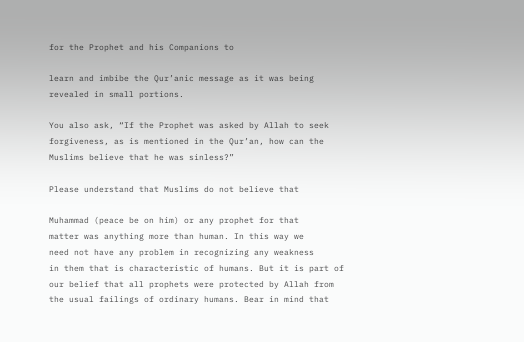for the Prophet and his Companions to

learn and imbibe the Qur’anic message as it was being
revealed in small portions.

You also ask, “If the Prophet was asked by Allah to seek
forgiveness, as is mentioned in the Qur’an, how can the
Muslims believe that he was sinless?”

Please understand that Muslims do not believe that

Muhammad (peace be on him) or any prophet for that
matter was anything more than human. In this way we
need not have any problem in recognizing any weakness
in them that is characteristic of humans. But it is part of
our belief that all prophets were protected by Allah from
the usual failings of ordinary humans. Bear in mind that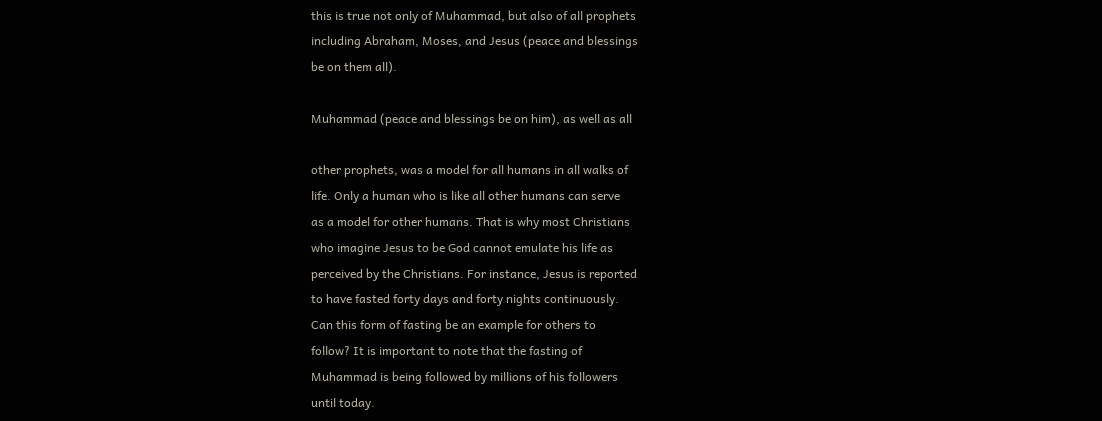this is true not only of Muhammad, but also of all prophets
including Abraham, Moses, and Jesus (peace and blessings
be on them all).

Muhammad (peace and blessings be on him), as well as all

other prophets, was a model for all humans in all walks of
life. Only a human who is like all other humans can serve
as a model for other humans. That is why most Christians
who imagine Jesus to be God cannot emulate his life as
perceived by the Christians. For instance, Jesus is reported
to have fasted forty days and forty nights continuously.
Can this form of fasting be an example for others to
follow? It is important to note that the fasting of
Muhammad is being followed by millions of his followers
until today.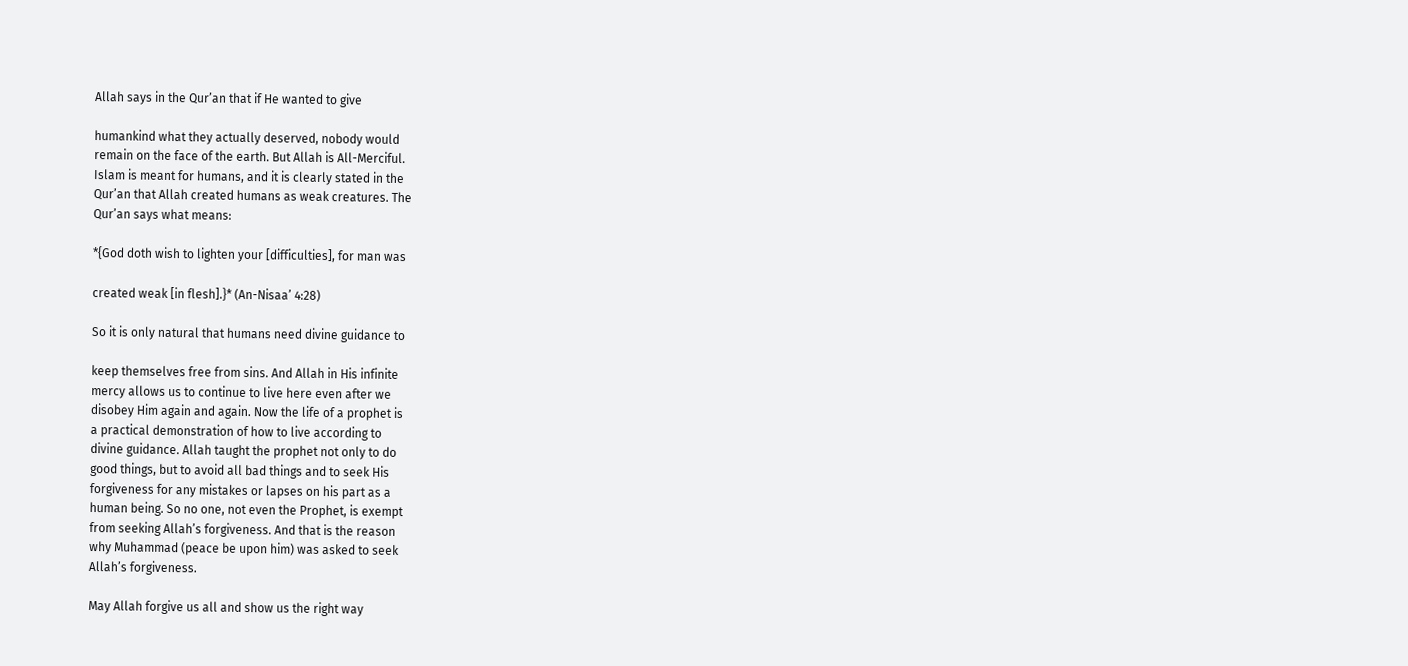Allah says in the Qur’an that if He wanted to give

humankind what they actually deserved, nobody would
remain on the face of the earth. But Allah is All-Merciful.
Islam is meant for humans, and it is clearly stated in the
Qur’an that Allah created humans as weak creatures. The
Qur’an says what means:

*{God doth wish to lighten your [difficulties], for man was

created weak [in flesh].}* (An-Nisaa’ 4:28)

So it is only natural that humans need divine guidance to

keep themselves free from sins. And Allah in His infinite
mercy allows us to continue to live here even after we
disobey Him again and again. Now the life of a prophet is
a practical demonstration of how to live according to
divine guidance. Allah taught the prophet not only to do
good things, but to avoid all bad things and to seek His
forgiveness for any mistakes or lapses on his part as a
human being. So no one, not even the Prophet, is exempt
from seeking Allah’s forgiveness. And that is the reason
why Muhammad (peace be upon him) was asked to seek
Allah’s forgiveness.

May Allah forgive us all and show us the right way